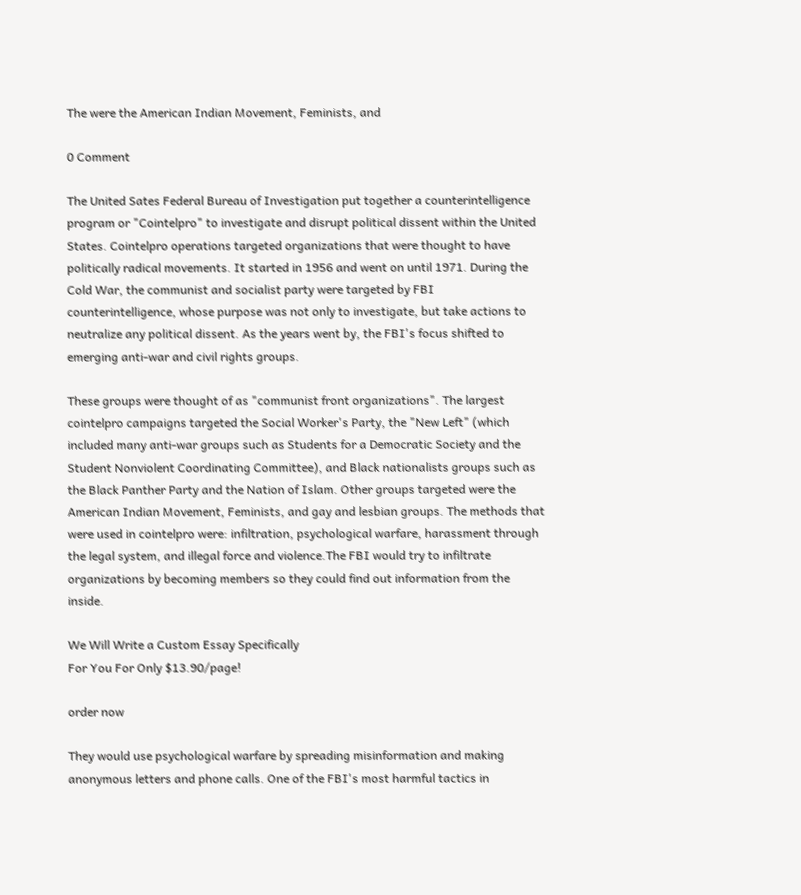The were the American Indian Movement, Feminists, and

0 Comment

The United Sates Federal Bureau of Investigation put together a counterintelligence program or "Cointelpro" to investigate and disrupt political dissent within the United States. Cointelpro operations targeted organizations that were thought to have politically radical movements. It started in 1956 and went on until 1971. During the Cold War, the communist and socialist party were targeted by FBI counterintelligence, whose purpose was not only to investigate, but take actions to neutralize any political dissent. As the years went by, the FBI's focus shifted to emerging anti-war and civil rights groups.

These groups were thought of as "communist front organizations". The largest cointelpro campaigns targeted the Social Worker's Party, the "New Left" (which included many anti-war groups such as Students for a Democratic Society and the Student Nonviolent Coordinating Committee), and Black nationalists groups such as the Black Panther Party and the Nation of Islam. Other groups targeted were the American Indian Movement, Feminists, and gay and lesbian groups. The methods that were used in cointelpro were: infiltration, psychological warfare, harassment through the legal system, and illegal force and violence.The FBI would try to infiltrate organizations by becoming members so they could find out information from the inside.

We Will Write a Custom Essay Specifically
For You For Only $13.90/page!

order now

They would use psychological warfare by spreading misinformation and making anonymous letters and phone calls. One of the FBI's most harmful tactics in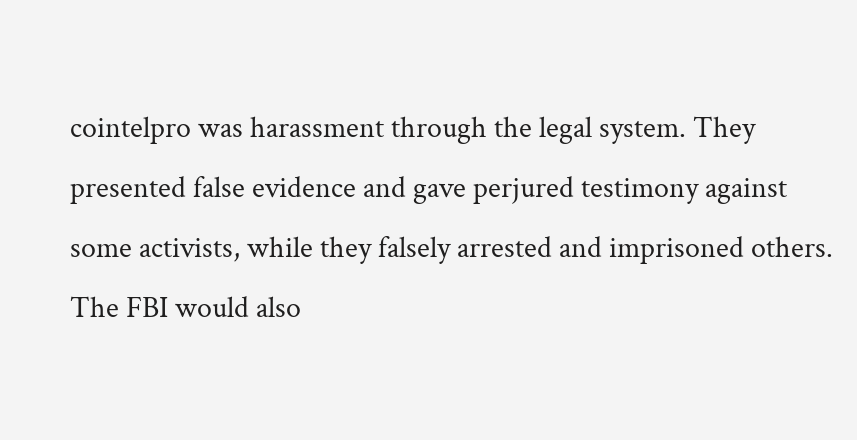cointelpro was harassment through the legal system. They presented false evidence and gave perjured testimony against some activists, while they falsely arrested and imprisoned others. The FBI would also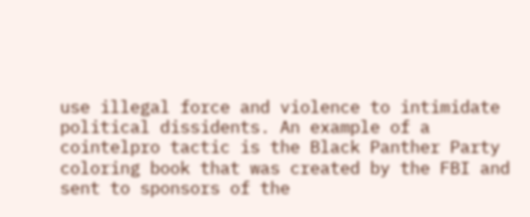use illegal force and violence to intimidate political dissidents. An example of a cointelpro tactic is the Black Panther Party coloring book that was created by the FBI and sent to sponsors of the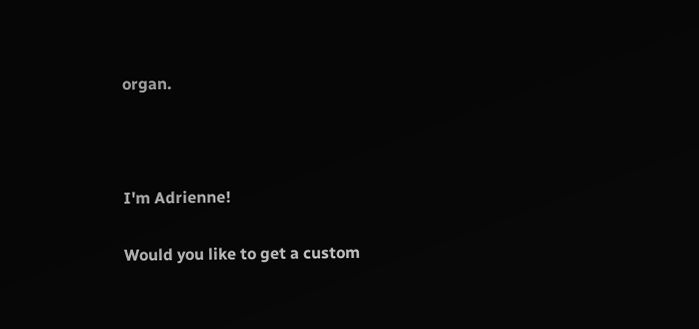organ.



I'm Adrienne!

Would you like to get a custom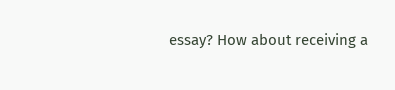essay? How about receiving a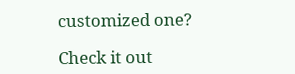customized one?

Check it out